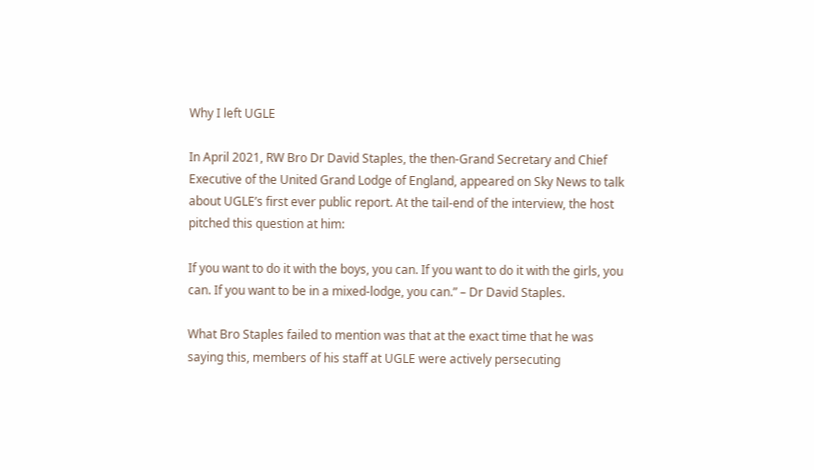Why I left UGLE

In April 2021, RW Bro Dr David Staples, the then-Grand Secretary and Chief Executive of the United Grand Lodge of England, appeared on Sky News to talk about UGLE’s first ever public report. At the tail-end of the interview, the host pitched this question at him:

If you want to do it with the boys, you can. If you want to do it with the girls, you can. If you want to be in a mixed-lodge, you can.” – Dr David Staples.

What Bro Staples failed to mention was that at the exact time that he was saying this, members of his staff at UGLE were actively persecuting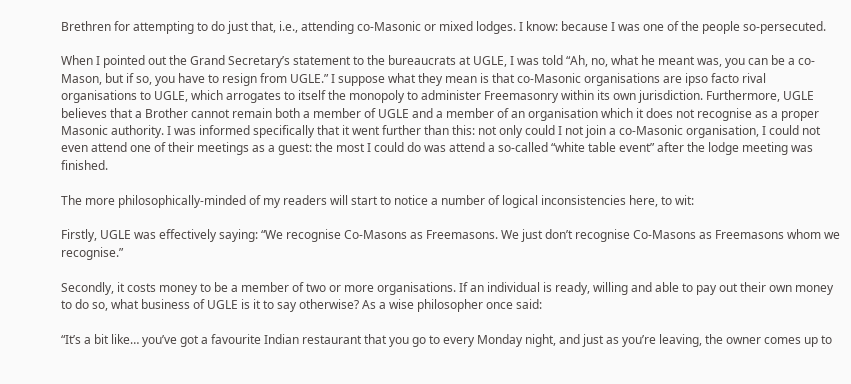Brethren for attempting to do just that, i.e., attending co-Masonic or mixed lodges. I know: because I was one of the people so-persecuted.

When I pointed out the Grand Secretary’s statement to the bureaucrats at UGLE, I was told “Ah, no, what he meant was, you can be a co-Mason, but if so, you have to resign from UGLE.” I suppose what they mean is that co-Masonic organisations are ipso facto rival organisations to UGLE, which arrogates to itself the monopoly to administer Freemasonry within its own jurisdiction. Furthermore, UGLE believes that a Brother cannot remain both a member of UGLE and a member of an organisation which it does not recognise as a proper Masonic authority. I was informed specifically that it went further than this: not only could I not join a co-Masonic organisation, I could not even attend one of their meetings as a guest: the most I could do was attend a so-called “white table event” after the lodge meeting was finished.

The more philosophically-minded of my readers will start to notice a number of logical inconsistencies here, to wit:

Firstly, UGLE was effectively saying: “We recognise Co-Masons as Freemasons. We just don’t recognise Co-Masons as Freemasons whom we recognise.”

Secondly, it costs money to be a member of two or more organisations. If an individual is ready, willing and able to pay out their own money to do so, what business of UGLE is it to say otherwise? As a wise philosopher once said:

“It’s a bit like… you’ve got a favourite Indian restaurant that you go to every Monday night, and just as you’re leaving, the owner comes up to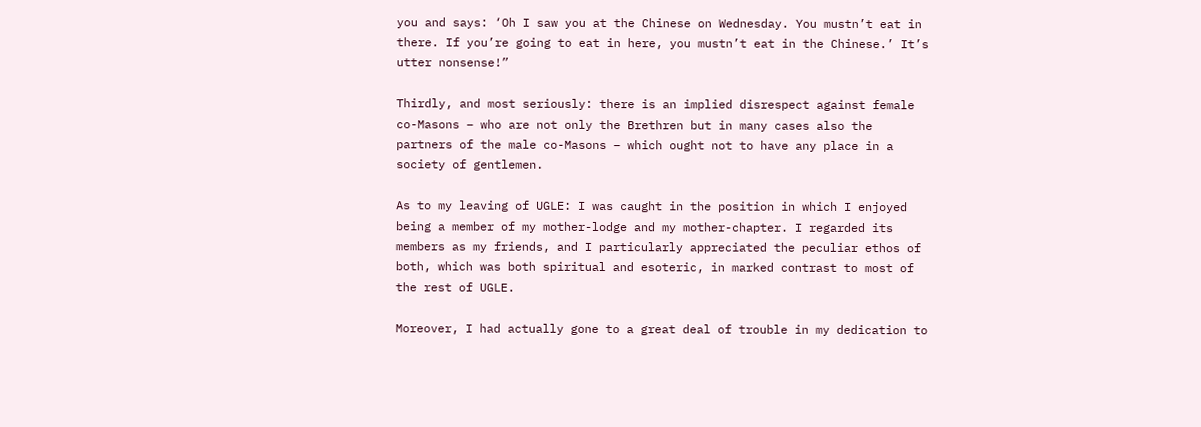you and says: ‘Oh I saw you at the Chinese on Wednesday. You mustn’t eat in there. If you’re going to eat in here, you mustn’t eat in the Chinese.’ It’s utter nonsense!”

Thirdly, and most seriously: there is an implied disrespect against female co-Masons – who are not only the Brethren but in many cases also the partners of the male co-Masons – which ought not to have any place in a society of gentlemen.

As to my leaving of UGLE: I was caught in the position in which I enjoyed being a member of my mother-lodge and my mother-chapter. I regarded its members as my friends, and I particularly appreciated the peculiar ethos of both, which was both spiritual and esoteric, in marked contrast to most of the rest of UGLE.

Moreover, I had actually gone to a great deal of trouble in my dedication to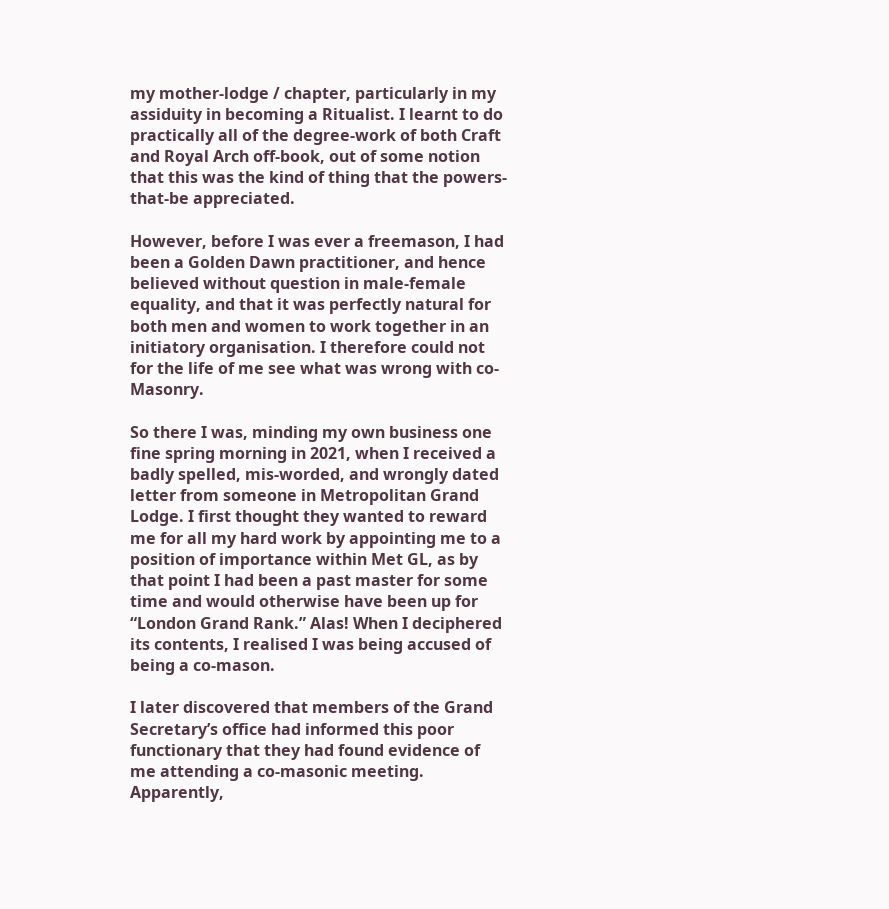my mother-lodge / chapter, particularly in my assiduity in becoming a Ritualist. I learnt to do practically all of the degree-work of both Craft and Royal Arch off-book, out of some notion that this was the kind of thing that the powers-that-be appreciated.

However, before I was ever a freemason, I had been a Golden Dawn practitioner, and hence believed without question in male-female equality, and that it was perfectly natural for both men and women to work together in an initiatory organisation. I therefore could not for the life of me see what was wrong with co-Masonry.

So there I was, minding my own business one fine spring morning in 2021, when I received a badly spelled, mis-worded, and wrongly dated letter from someone in Metropolitan Grand Lodge. I first thought they wanted to reward me for all my hard work by appointing me to a position of importance within Met GL, as by that point I had been a past master for some time and would otherwise have been up for “London Grand Rank.” Alas! When I deciphered its contents, I realised I was being accused of being a co-mason.

I later discovered that members of the Grand Secretary’s office had informed this poor functionary that they had found evidence of me attending a co-masonic meeting. Apparently,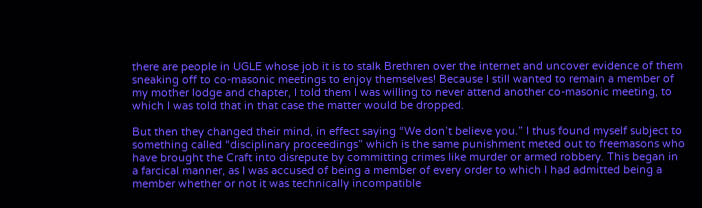there are people in UGLE whose job it is to stalk Brethren over the internet and uncover evidence of them sneaking off to co-masonic meetings to enjoy themselves! Because I still wanted to remain a member of my mother lodge and chapter, I told them I was willing to never attend another co-masonic meeting, to which I was told that in that case the matter would be dropped.

But then they changed their mind, in effect saying “We don’t believe you.” I thus found myself subject to something called “disciplinary proceedings” which is the same punishment meted out to freemasons who have brought the Craft into disrepute by committing crimes like murder or armed robbery. This began in a farcical manner, as I was accused of being a member of every order to which I had admitted being a member whether or not it was technically incompatible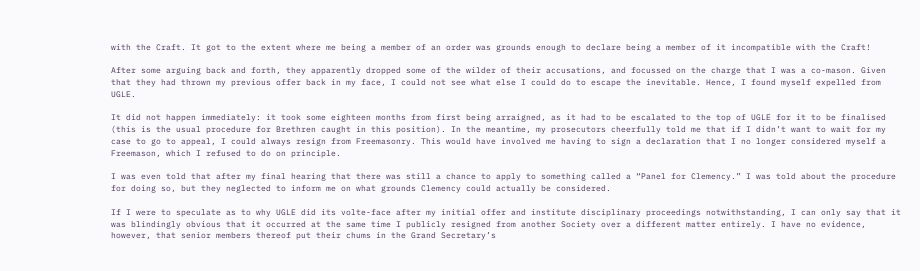with the Craft. It got to the extent where me being a member of an order was grounds enough to declare being a member of it incompatible with the Craft!

After some arguing back and forth, they apparently dropped some of the wilder of their accusations, and focussed on the charge that I was a co-mason. Given that they had thrown my previous offer back in my face, I could not see what else I could do to escape the inevitable. Hence, I found myself expelled from UGLE.

It did not happen immediately: it took some eighteen months from first being arraigned, as it had to be escalated to the top of UGLE for it to be finalised (this is the usual procedure for Brethren caught in this position). In the meantime, my prosecutors cheerfully told me that if I didn’t want to wait for my case to go to appeal, I could always resign from Freemasonry. This would have involved me having to sign a declaration that I no longer considered myself a Freemason, which I refused to do on principle.

I was even told that after my final hearing that there was still a chance to apply to something called a “Panel for Clemency.” I was told about the procedure for doing so, but they neglected to inform me on what grounds Clemency could actually be considered.

If I were to speculate as to why UGLE did its volte-face after my initial offer and institute disciplinary proceedings notwithstanding, I can only say that it was blindingly obvious that it occurred at the same time I publicly resigned from another Society over a different matter entirely. I have no evidence, however, that senior members thereof put their chums in the Grand Secretary’s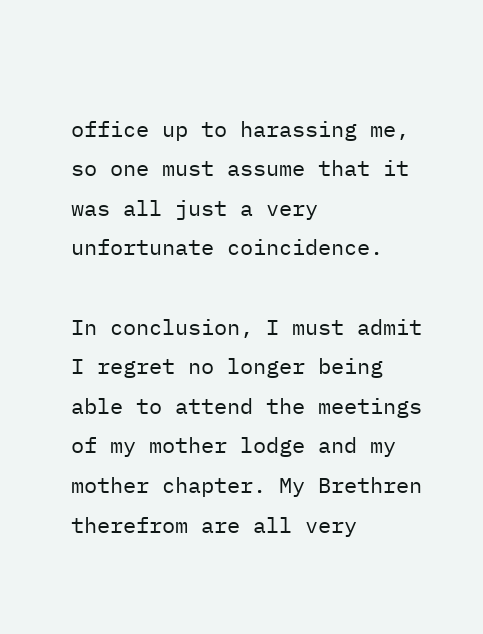office up to harassing me, so one must assume that it was all just a very unfortunate coincidence.

In conclusion, I must admit I regret no longer being able to attend the meetings of my mother lodge and my mother chapter. My Brethren therefrom are all very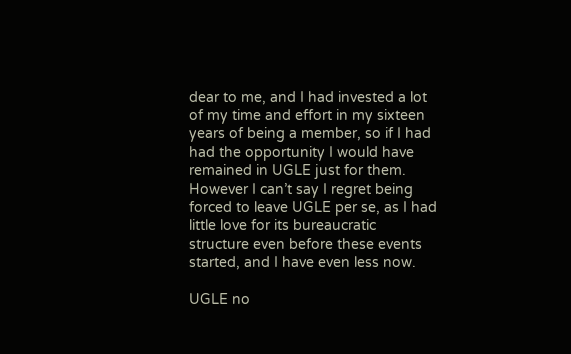dear to me, and I had invested a lot of my time and effort in my sixteen years of being a member, so if I had had the opportunity I would have remained in UGLE just for them. However I can’t say I regret being forced to leave UGLE per se, as I had little love for its bureaucratic structure even before these events started, and I have even less now.

UGLE no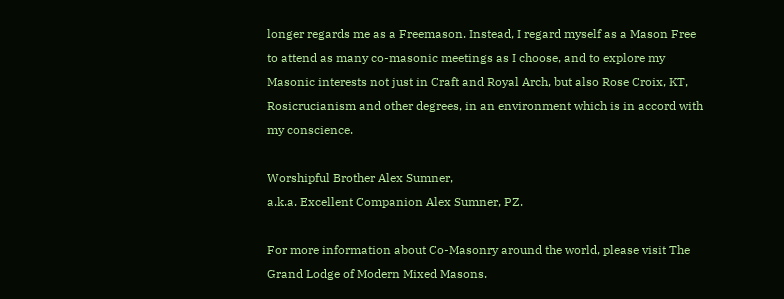longer regards me as a Freemason. Instead, I regard myself as a Mason Free to attend as many co-masonic meetings as I choose, and to explore my Masonic interests not just in Craft and Royal Arch, but also Rose Croix, KT, Rosicrucianism and other degrees, in an environment which is in accord with my conscience.

Worshipful Brother Alex Sumner,
a.k.a. Excellent Companion Alex Sumner, PZ.

For more information about Co-Masonry around the world, please visit The Grand Lodge of Modern Mixed Masons.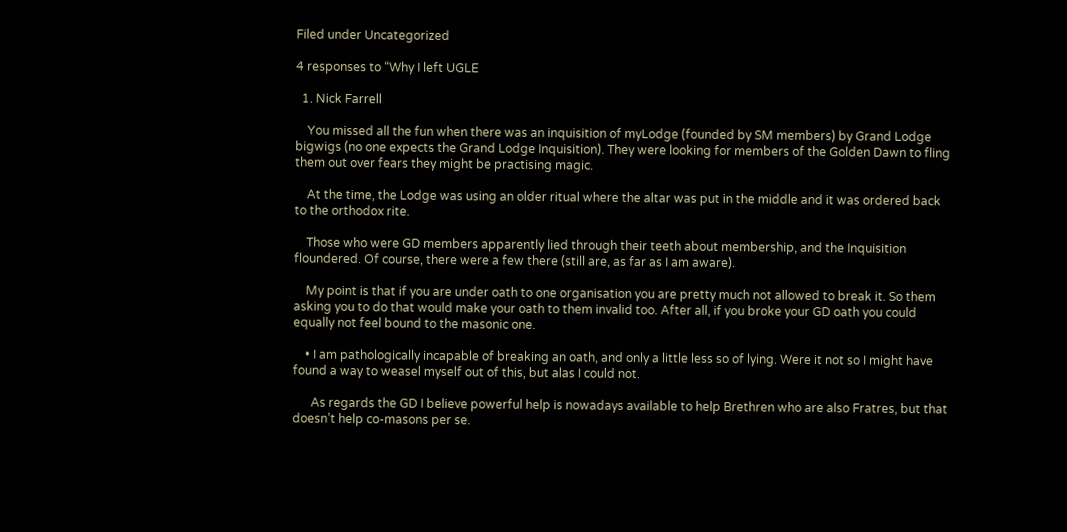Filed under Uncategorized

4 responses to “Why I left UGLE

  1. Nick Farrell

    You missed all the fun when there was an inquisition of myLodge (founded by SM members) by Grand Lodge bigwigs (no one expects the Grand Lodge Inquisition). They were looking for members of the Golden Dawn to fling them out over fears they might be practising magic.

    At the time, the Lodge was using an older ritual where the altar was put in the middle and it was ordered back to the orthodox rite.

    Those who were GD members apparently lied through their teeth about membership, and the Inquisition floundered. Of course, there were a few there (still are, as far as I am aware).

    My point is that if you are under oath to one organisation you are pretty much not allowed to break it. So them asking you to do that would make your oath to them invalid too. After all, if you broke your GD oath you could equally not feel bound to the masonic one.

    • I am pathologically incapable of breaking an oath, and only a little less so of lying. Were it not so I might have found a way to weasel myself out of this, but alas I could not.

      As regards the GD I believe powerful help is nowadays available to help Brethren who are also Fratres, but that doesn’t help co-masons per se.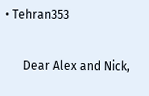• Tehran353

      Dear Alex and Nick,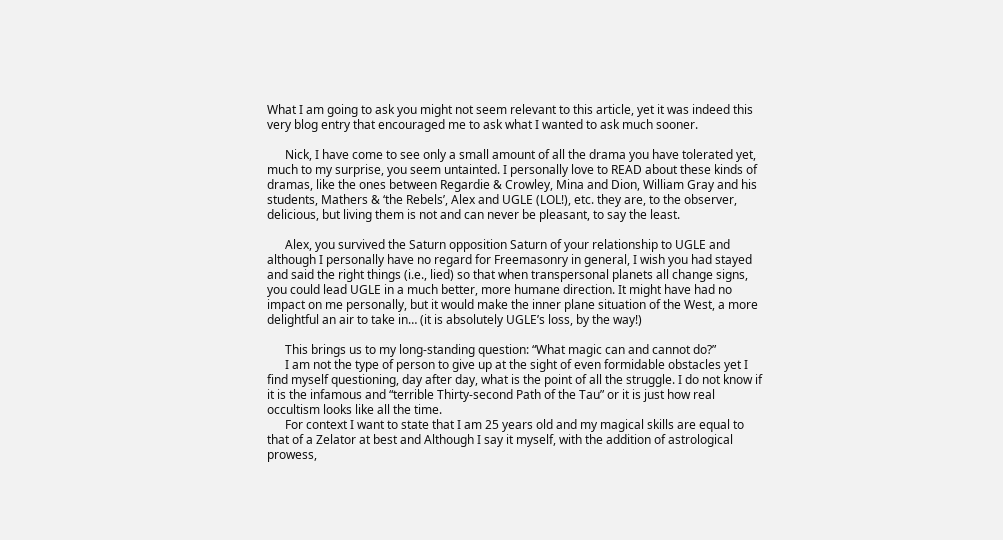What I am going to ask you might not seem relevant to this article, yet it was indeed this very blog entry that encouraged me to ask what I wanted to ask much sooner.

      Nick, I have come to see only a small amount of all the drama you have tolerated yet, much to my surprise, you seem untainted. I personally love to READ about these kinds of dramas, like the ones between Regardie & Crowley, Mina and Dion, William Gray and his students, Mathers & ‘the Rebels’, Alex and UGLE (LOL!), etc. they are, to the observer, delicious, but living them is not and can never be pleasant, to say the least.

      Alex, you survived the Saturn opposition Saturn of your relationship to UGLE and although I personally have no regard for Freemasonry in general, I wish you had stayed and said the right things (i.e., lied) so that when transpersonal planets all change signs, you could lead UGLE in a much better, more humane direction. It might have had no impact on me personally, but it would make the inner plane situation of the West, a more delightful an air to take in… (it is absolutely UGLE’s loss, by the way!)

      This brings us to my long-standing question: “What magic can and cannot do?”
      I am not the type of person to give up at the sight of even formidable obstacles yet I find myself questioning, day after day, what is the point of all the struggle. I do not know if it is the infamous and “terrible Thirty-second Path of the Tau” or it is just how real occultism looks like all the time.
      For context I want to state that I am 25 years old and my magical skills are equal to that of a Zelator at best and Although I say it myself, with the addition of astrological prowess,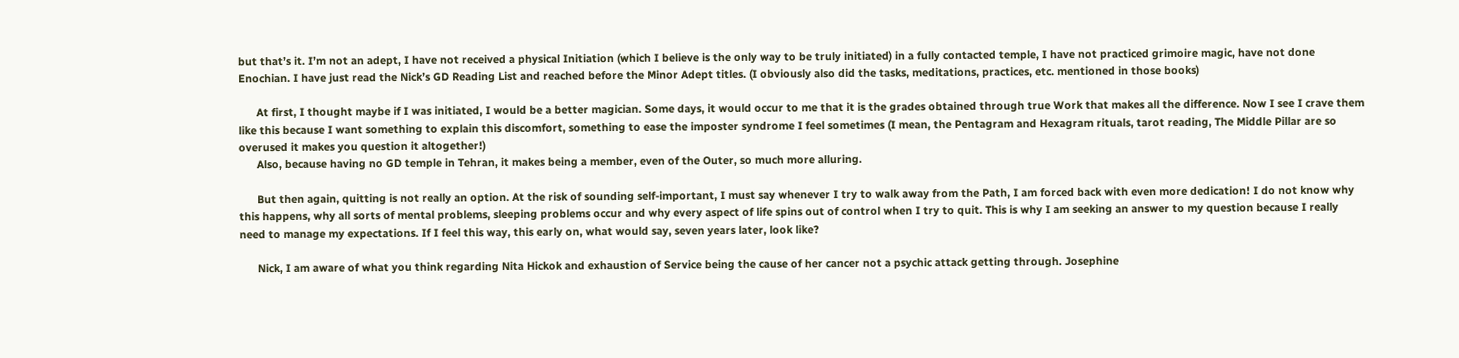but that’s it. I’m not an adept, I have not received a physical Initiation (which I believe is the only way to be truly initiated) in a fully contacted temple, I have not practiced grimoire magic, have not done Enochian. I have just read the Nick’s GD Reading List and reached before the Minor Adept titles. (I obviously also did the tasks, meditations, practices, etc. mentioned in those books)

      At first, I thought maybe if I was initiated, I would be a better magician. Some days, it would occur to me that it is the grades obtained through true Work that makes all the difference. Now I see I crave them like this because I want something to explain this discomfort, something to ease the imposter syndrome I feel sometimes (I mean, the Pentagram and Hexagram rituals, tarot reading, The Middle Pillar are so overused it makes you question it altogether!)
      Also, because having no GD temple in Tehran, it makes being a member, even of the Outer, so much more alluring.

      But then again, quitting is not really an option. At the risk of sounding self-important, I must say whenever I try to walk away from the Path, I am forced back with even more dedication! I do not know why this happens, why all sorts of mental problems, sleeping problems occur and why every aspect of life spins out of control when I try to quit. This is why I am seeking an answer to my question because I really need to manage my expectations. If I feel this way, this early on, what would say, seven years later, look like?

      Nick, I am aware of what you think regarding Nita Hickok and exhaustion of Service being the cause of her cancer not a psychic attack getting through. Josephine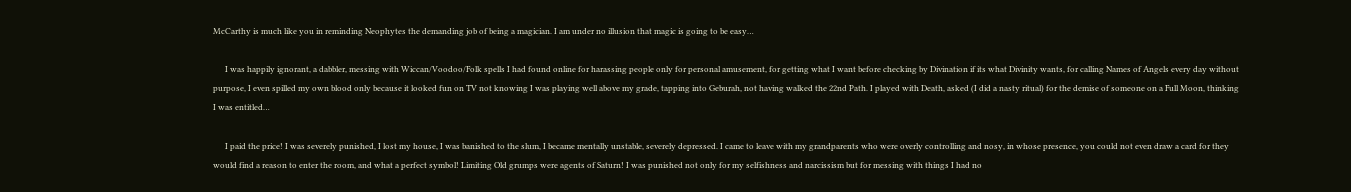McCarthy is much like you in reminding Neophytes the demanding job of being a magician. I am under no illusion that magic is going to be easy…

      I was happily ignorant, a dabbler, messing with Wiccan/Voodoo/Folk spells I had found online for harassing people only for personal amusement, for getting what I want before checking by Divination if its what Divinity wants, for calling Names of Angels every day without purpose, I even spilled my own blood only because it looked fun on TV not knowing I was playing well above my grade, tapping into Geburah, not having walked the 22nd Path. I played with Death, asked (I did a nasty ritual) for the demise of someone on a Full Moon, thinking I was entitled…

      I paid the price! I was severely punished, I lost my house, I was banished to the slum, I became mentally unstable, severely depressed. I came to leave with my grandparents who were overly controlling and nosy, in whose presence, you could not even draw a card for they would find a reason to enter the room, and what a perfect symbol! Limiting Old grumps were agents of Saturn! I was punished not only for my selfishness and narcissism but for messing with things I had no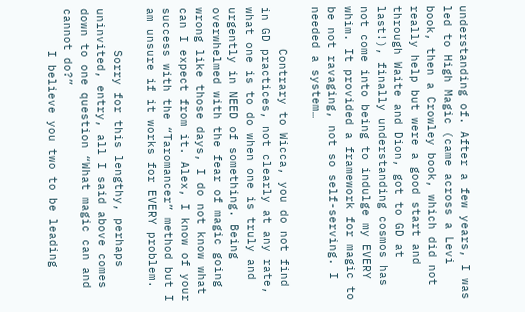understanding of. After a few years, I was led to High Magic (came across a Levi book, then a Crowley book, which did not really help but were a good start and through Waite and Dion, got to GD at last!), finally understanding cosmos has not come into being to indulge my EVERY whim. It provided a framework for magic to be not ravaging, not so self-serving. I needed a system…

      Contrary to Wicca, you do not find in GD practices, not clearly at any rate, what one is to do when one is truly and urgently in NEED of something. Being overwhelmed with the fear of magic going wrong like those days, I do not know what can I expect from it. Alex, I know of your success with the “Taromancer” method but I am unsure if it works for EVERY problem.

      Sorry for this lengthy, perhaps uninvited, entry, all I said above comes down to one question “What magic can and cannot do?”
      I believe you two to be leading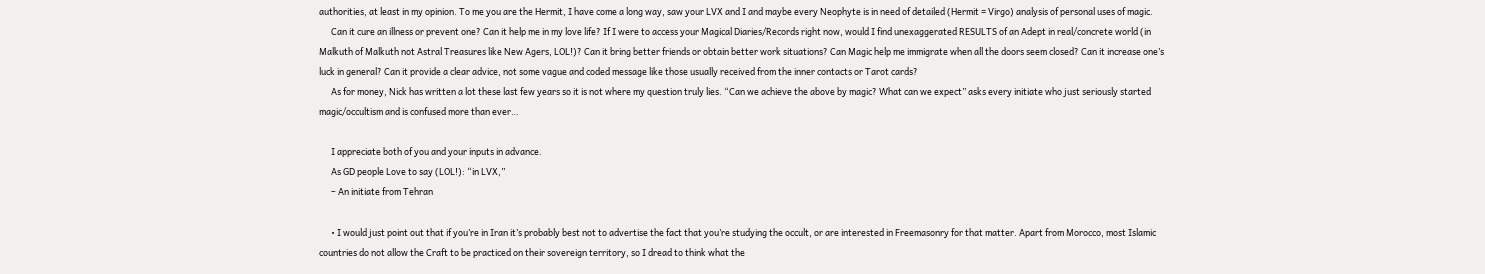authorities, at least in my opinion. To me you are the Hermit, I have come a long way, saw your LVX and I and maybe every Neophyte is in need of detailed (Hermit = Virgo) analysis of personal uses of magic.
      Can it cure an illness or prevent one? Can it help me in my love life? If I were to access your Magical Diaries/Records right now, would I find unexaggerated RESULTS of an Adept in real/concrete world (in Malkuth of Malkuth not Astral Treasures like New Agers, LOL!)? Can it bring better friends or obtain better work situations? Can Magic help me immigrate when all the doors seem closed? Can it increase one’s luck in general? Can it provide a clear advice, not some vague and coded message like those usually received from the inner contacts or Tarot cards?
      As for money, Nick has written a lot these last few years so it is not where my question truly lies. “Can we achieve the above by magic? What can we expect” asks every initiate who just seriously started magic/occultism and is confused more than ever…

      I appreciate both of you and your inputs in advance.
      As GD people Love to say (LOL!): “in LVX,”
      – An initiate from Tehran

      • I would just point out that if you’re in Iran it’s probably best not to advertise the fact that you’re studying the occult, or are interested in Freemasonry for that matter. Apart from Morocco, most Islamic countries do not allow the Craft to be practiced on their sovereign territory, so I dread to think what the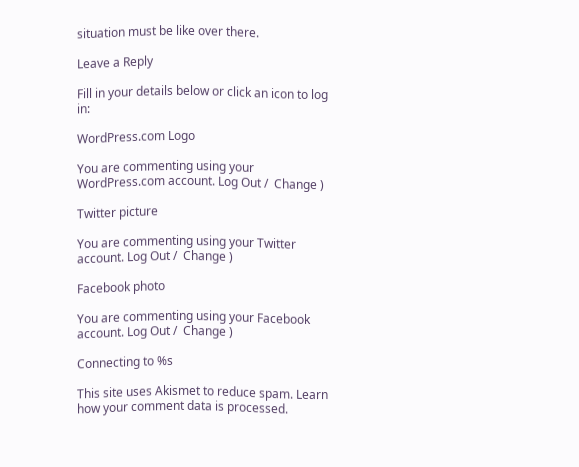situation must be like over there.

Leave a Reply

Fill in your details below or click an icon to log in:

WordPress.com Logo

You are commenting using your WordPress.com account. Log Out /  Change )

Twitter picture

You are commenting using your Twitter account. Log Out /  Change )

Facebook photo

You are commenting using your Facebook account. Log Out /  Change )

Connecting to %s

This site uses Akismet to reduce spam. Learn how your comment data is processed.